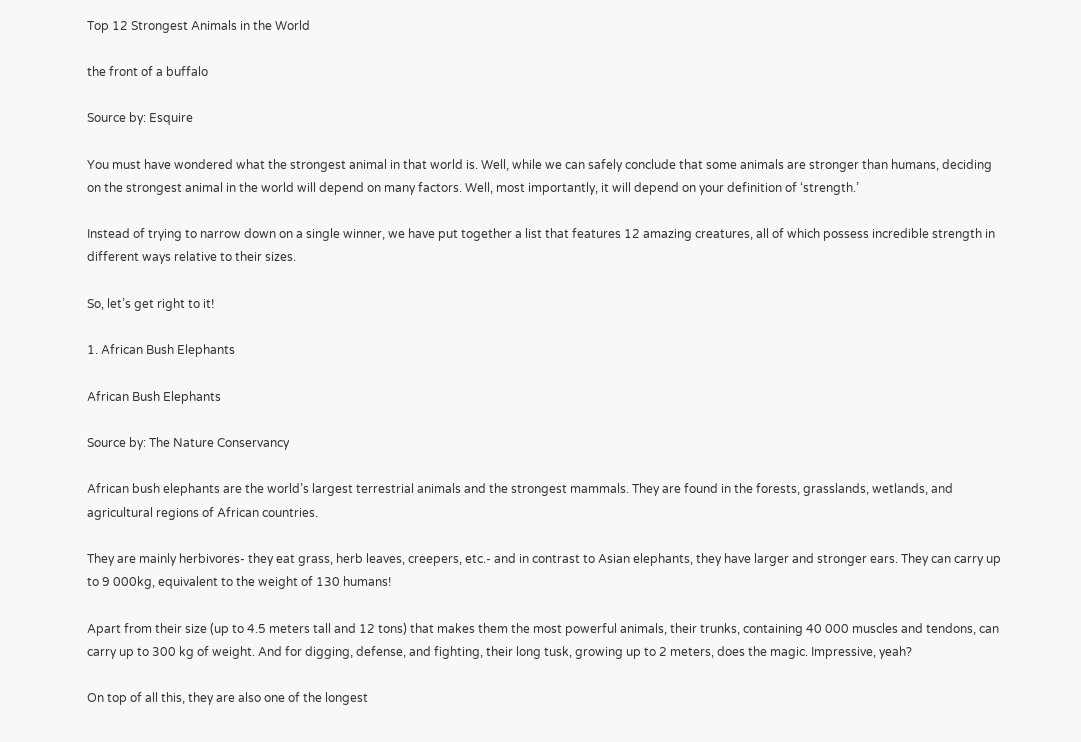Top 12 Strongest Animals in the World

the front of a buffalo

Source by: Esquire

You must have wondered what the strongest animal in that world is. Well, while we can safely conclude that some animals are stronger than humans, deciding on the strongest animal in the world will depend on many factors. Well, most importantly, it will depend on your definition of ‘strength.’

Instead of trying to narrow down on a single winner, we have put together a list that features 12 amazing creatures, all of which possess incredible strength in different ways relative to their sizes.

So, let’s get right to it!

1. African Bush Elephants

African Bush Elephants

Source by: The Nature Conservancy

African bush elephants are the world’s largest terrestrial animals and the strongest mammals. They are found in the forests, grasslands, wetlands, and agricultural regions of African countries.

They are mainly herbivores- they eat grass, herb leaves, creepers, etc.- and in contrast to Asian elephants, they have larger and stronger ears. They can carry up to 9 000kg, equivalent to the weight of 130 humans!

Apart from their size (up to 4.5 meters tall and 12 tons) that makes them the most powerful animals, their trunks, containing 40 000 muscles and tendons, can carry up to 300 kg of weight. And for digging, defense, and fighting, their long tusk, growing up to 2 meters, does the magic. Impressive, yeah?

On top of all this, they are also one of the longest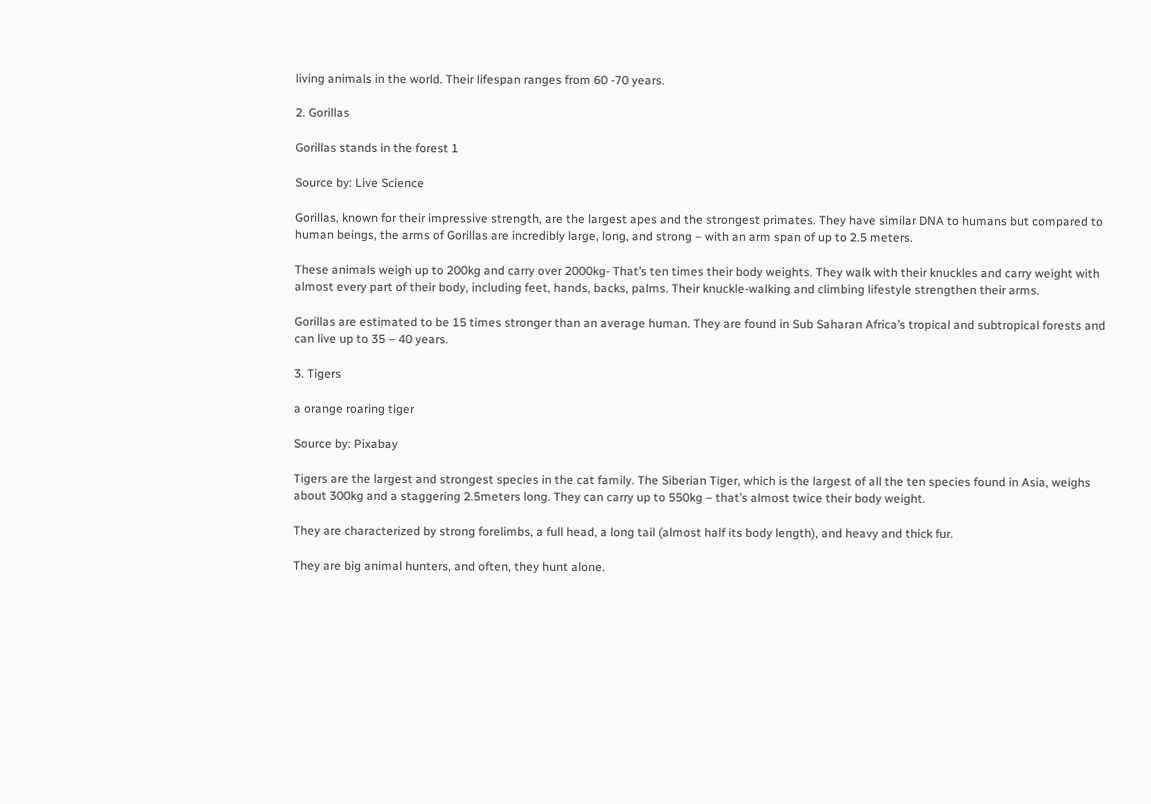living animals in the world. Their lifespan ranges from 60 -70 years.

2. Gorillas

Gorillas stands in the forest 1

Source by: Live Science

Gorillas, known for their impressive strength, are the largest apes and the strongest primates. They have similar DNA to humans but compared to human beings, the arms of Gorillas are incredibly large, long, and strong – with an arm span of up to 2.5 meters.

These animals weigh up to 200kg and carry over 2000kg- That’s ten times their body weights. They walk with their knuckles and carry weight with almost every part of their body, including feet, hands, backs, palms. Their knuckle-walking and climbing lifestyle strengthen their arms.

Gorillas are estimated to be 15 times stronger than an average human. They are found in Sub Saharan Africa’s tropical and subtropical forests and can live up to 35 – 40 years.

3. Tigers

a orange roaring tiger

Source by: Pixabay

Tigers are the largest and strongest species in the cat family. The Siberian Tiger, which is the largest of all the ten species found in Asia, weighs about 300kg and a staggering 2.5meters long. They can carry up to 550kg – that’s almost twice their body weight.

They are characterized by strong forelimbs, a full head, a long tail (almost half its body length), and heavy and thick fur.

They are big animal hunters, and often, they hunt alone.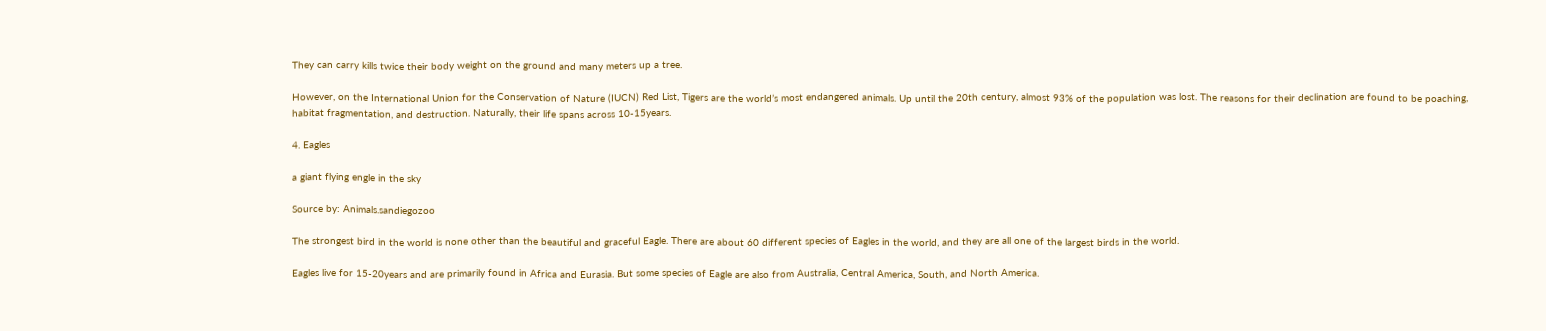They can carry kills twice their body weight on the ground and many meters up a tree.

However, on the International Union for the Conservation of Nature (IUCN) Red List, Tigers are the world’s most endangered animals. Up until the 20th century, almost 93% of the population was lost. The reasons for their declination are found to be poaching, habitat fragmentation, and destruction. Naturally, their life spans across 10-15years.

4. Eagles

a giant flying engle in the sky

Source by: Animals.sandiegozoo

The strongest bird in the world is none other than the beautiful and graceful Eagle. There are about 60 different species of Eagles in the world, and they are all one of the largest birds in the world.

Eagles live for 15-20years and are primarily found in Africa and Eurasia. But some species of Eagle are also from Australia, Central America, South, and North America.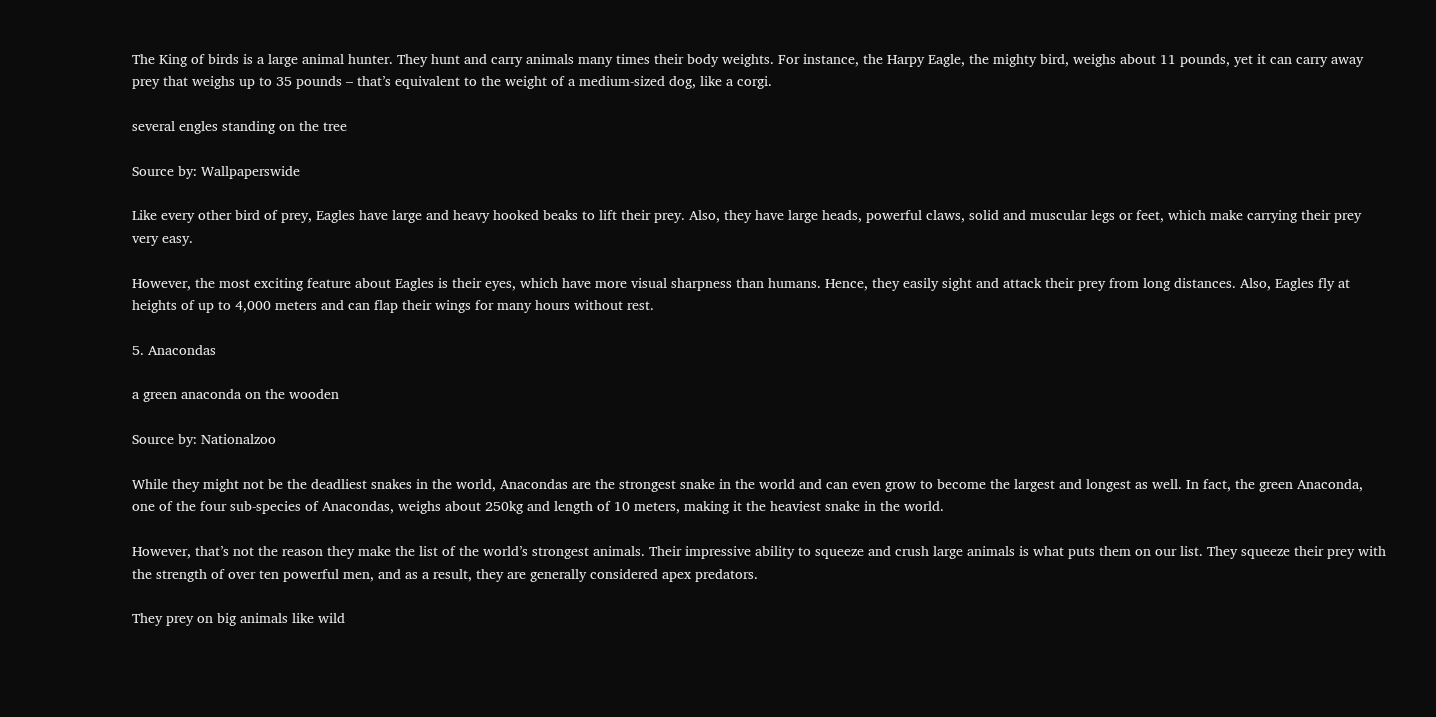The King of birds is a large animal hunter. They hunt and carry animals many times their body weights. For instance, the Harpy Eagle, the mighty bird, weighs about 11 pounds, yet it can carry away prey that weighs up to 35 pounds – that’s equivalent to the weight of a medium-sized dog, like a corgi.

several engles standing on the tree

Source by: Wallpaperswide

Like every other bird of prey, Eagles have large and heavy hooked beaks to lift their prey. Also, they have large heads, powerful claws, solid and muscular legs or feet, which make carrying their prey very easy.

However, the most exciting feature about Eagles is their eyes, which have more visual sharpness than humans. Hence, they easily sight and attack their prey from long distances. Also, Eagles fly at heights of up to 4,000 meters and can flap their wings for many hours without rest.

5. Anacondas

a green anaconda on the wooden

Source by: Nationalzoo

While they might not be the deadliest snakes in the world, Anacondas are the strongest snake in the world and can even grow to become the largest and longest as well. In fact, the green Anaconda, one of the four sub-species of Anacondas, weighs about 250kg and length of 10 meters, making it the heaviest snake in the world.

However, that’s not the reason they make the list of the world’s strongest animals. Their impressive ability to squeeze and crush large animals is what puts them on our list. They squeeze their prey with the strength of over ten powerful men, and as a result, they are generally considered apex predators.

They prey on big animals like wild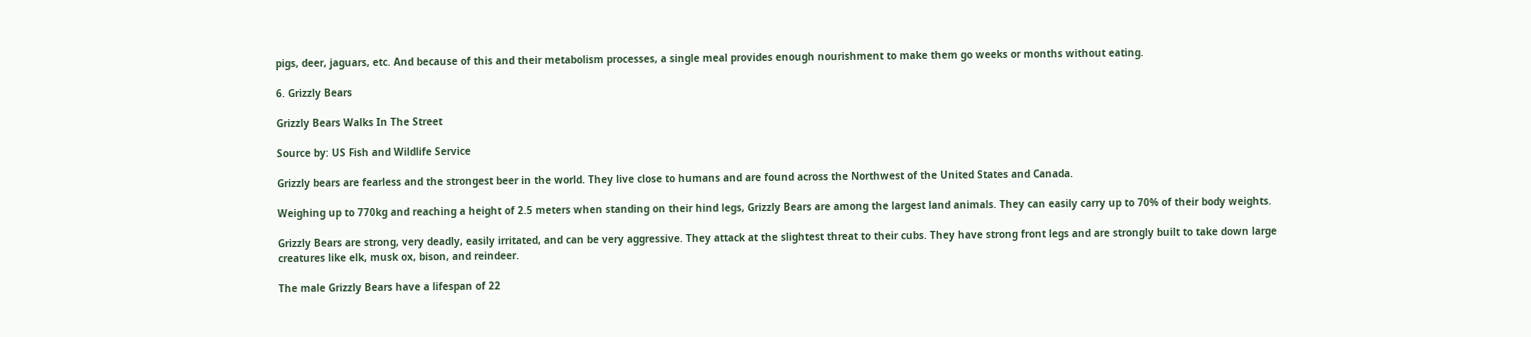pigs, deer, jaguars, etc. And because of this and their metabolism processes, a single meal provides enough nourishment to make them go weeks or months without eating.

6. Grizzly Bears

Grizzly Bears Walks In The Street

Source by: US Fish and Wildlife Service

Grizzly bears are fearless and the strongest beer in the world. They live close to humans and are found across the Northwest of the United States and Canada.

Weighing up to 770kg and reaching a height of 2.5 meters when standing on their hind legs, Grizzly Bears are among the largest land animals. They can easily carry up to 70% of their body weights.

Grizzly Bears are strong, very deadly, easily irritated, and can be very aggressive. They attack at the slightest threat to their cubs. They have strong front legs and are strongly built to take down large creatures like elk, musk ox, bison, and reindeer.

The male Grizzly Bears have a lifespan of 22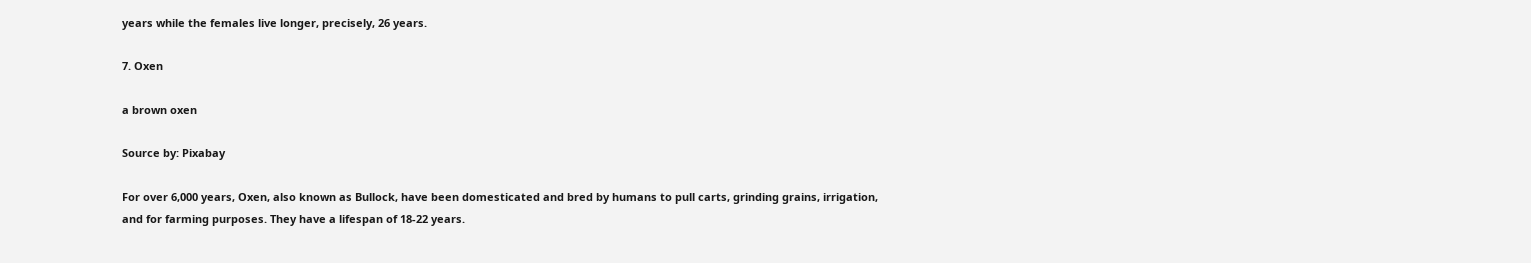years while the females live longer, precisely, 26 years.

7. Oxen

a brown oxen

Source by: Pixabay

For over 6,000 years, Oxen, also known as Bullock, have been domesticated and bred by humans to pull carts, grinding grains, irrigation, and for farming purposes. They have a lifespan of 18-22 years.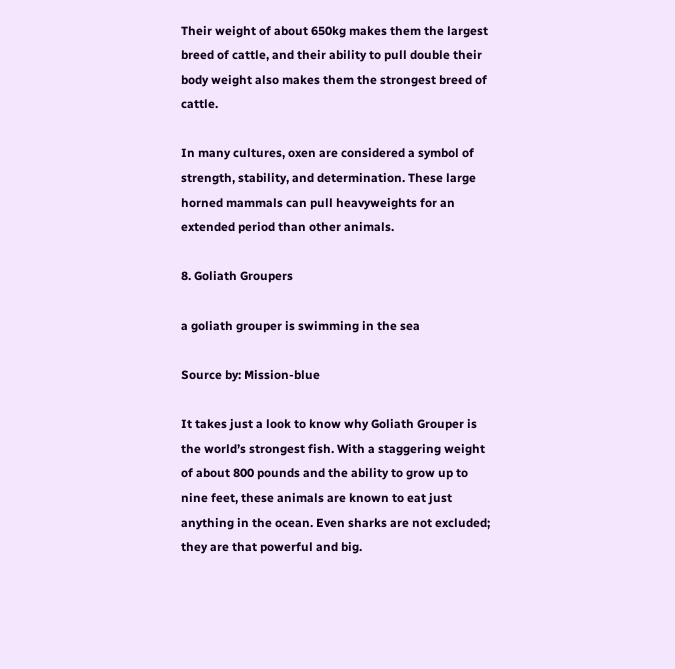Their weight of about 650kg makes them the largest breed of cattle, and their ability to pull double their body weight also makes them the strongest breed of cattle.

In many cultures, oxen are considered a symbol of strength, stability, and determination. These large horned mammals can pull heavyweights for an extended period than other animals.

8. Goliath Groupers

a goliath grouper is swimming in the sea

Source by: Mission-blue

It takes just a look to know why Goliath Grouper is the world’s strongest fish. With a staggering weight of about 800 pounds and the ability to grow up to nine feet, these animals are known to eat just anything in the ocean. Even sharks are not excluded; they are that powerful and big.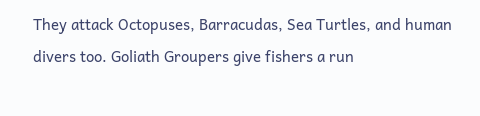They attack Octopuses, Barracudas, Sea Turtles, and human divers too. Goliath Groupers give fishers a run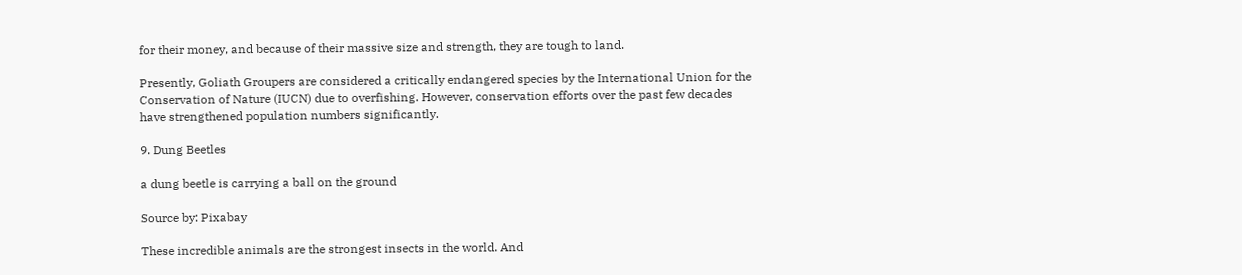for their money, and because of their massive size and strength, they are tough to land.

Presently, Goliath Groupers are considered a critically endangered species by the International Union for the Conservation of Nature (IUCN) due to overfishing. However, conservation efforts over the past few decades have strengthened population numbers significantly.

9. Dung Beetles

a dung beetle is carrying a ball on the ground

Source by: Pixabay

These incredible animals are the strongest insects in the world. And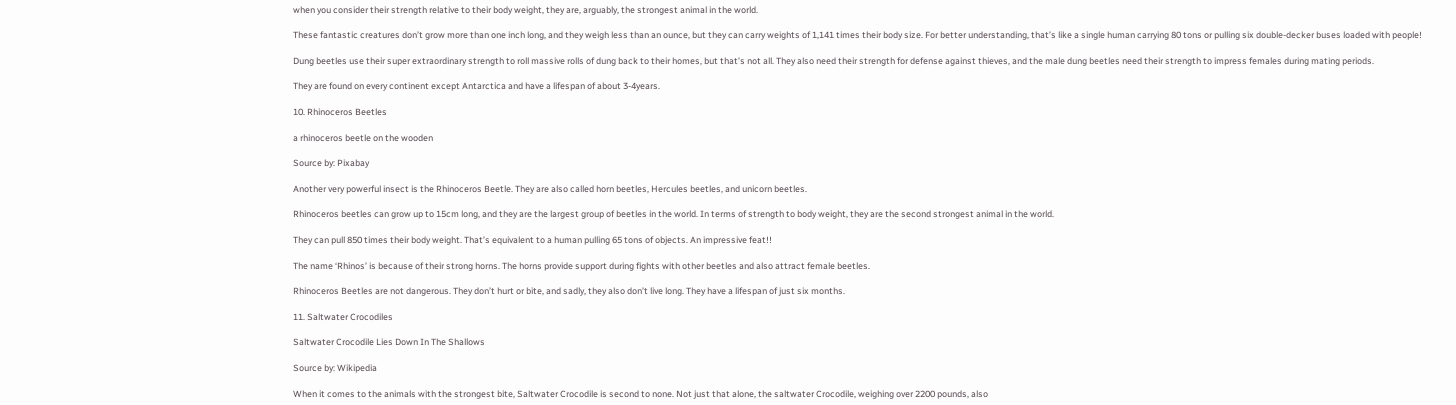when you consider their strength relative to their body weight, they are, arguably, the strongest animal in the world.

These fantastic creatures don’t grow more than one inch long, and they weigh less than an ounce, but they can carry weights of 1,141 times their body size. For better understanding, that’s like a single human carrying 80 tons or pulling six double-decker buses loaded with people!

Dung beetles use their super extraordinary strength to roll massive rolls of dung back to their homes, but that’s not all. They also need their strength for defense against thieves, and the male dung beetles need their strength to impress females during mating periods.

They are found on every continent except Antarctica and have a lifespan of about 3-4years.

10. Rhinoceros Beetles

a rhinoceros beetle on the wooden

Source by: Pixabay

Another very powerful insect is the Rhinoceros Beetle. They are also called horn beetles, Hercules beetles, and unicorn beetles.

Rhinoceros beetles can grow up to 15cm long, and they are the largest group of beetles in the world. In terms of strength to body weight, they are the second strongest animal in the world.

They can pull 850 times their body weight. That’s equivalent to a human pulling 65 tons of objects. An impressive feat!!

The name ‘Rhinos’ is because of their strong horns. The horns provide support during fights with other beetles and also attract female beetles.

Rhinoceros Beetles are not dangerous. They don’t hurt or bite, and sadly, they also don’t live long. They have a lifespan of just six months.

11. Saltwater Crocodiles

Saltwater Crocodile Lies Down In The Shallows

Source by: Wikipedia

When it comes to the animals with the strongest bite, Saltwater Crocodile is second to none. Not just that alone, the saltwater Crocodile, weighing over 2200 pounds, also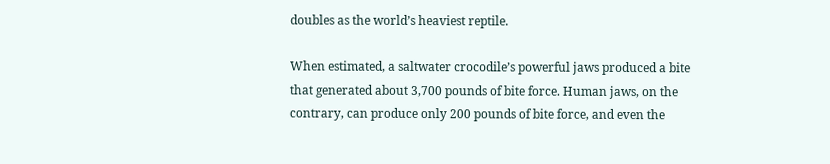doubles as the world’s heaviest reptile.

When estimated, a saltwater crocodile’s powerful jaws produced a bite that generated about 3,700 pounds of bite force. Human jaws, on the contrary, can produce only 200 pounds of bite force, and even the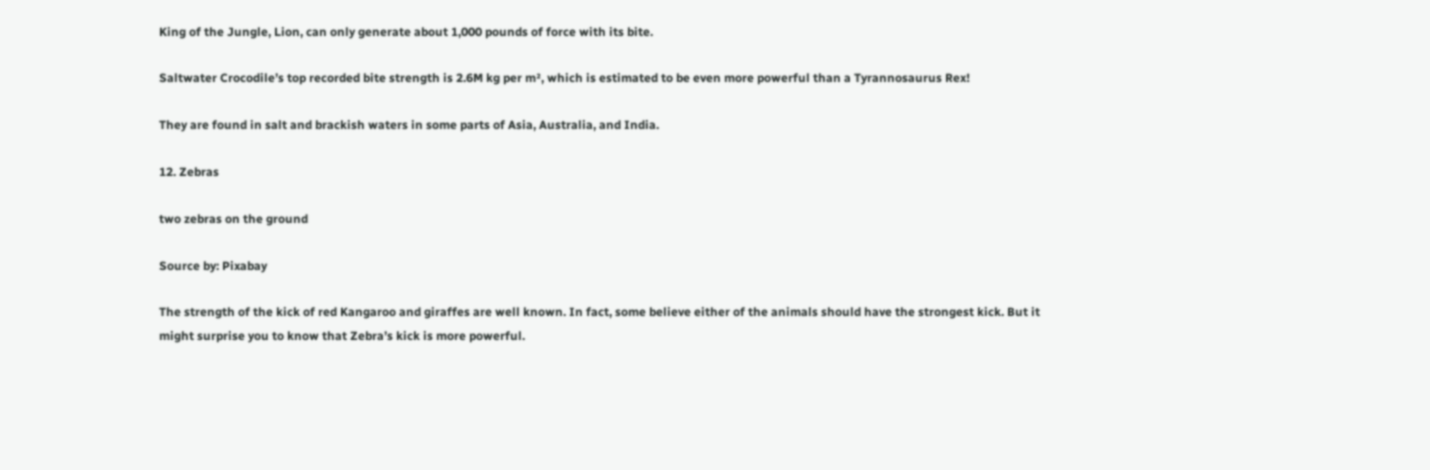King of the Jungle, Lion, can only generate about 1,000 pounds of force with its bite.

Saltwater Crocodile’s top recorded bite strength is 2.6M kg per m², which is estimated to be even more powerful than a Tyrannosaurus Rex!

They are found in salt and brackish waters in some parts of Asia, Australia, and India.

12. Zebras

two zebras on the ground

Source by: Pixabay

The strength of the kick of red Kangaroo and giraffes are well known. In fact, some believe either of the animals should have the strongest kick. But it might surprise you to know that Zebra’s kick is more powerful.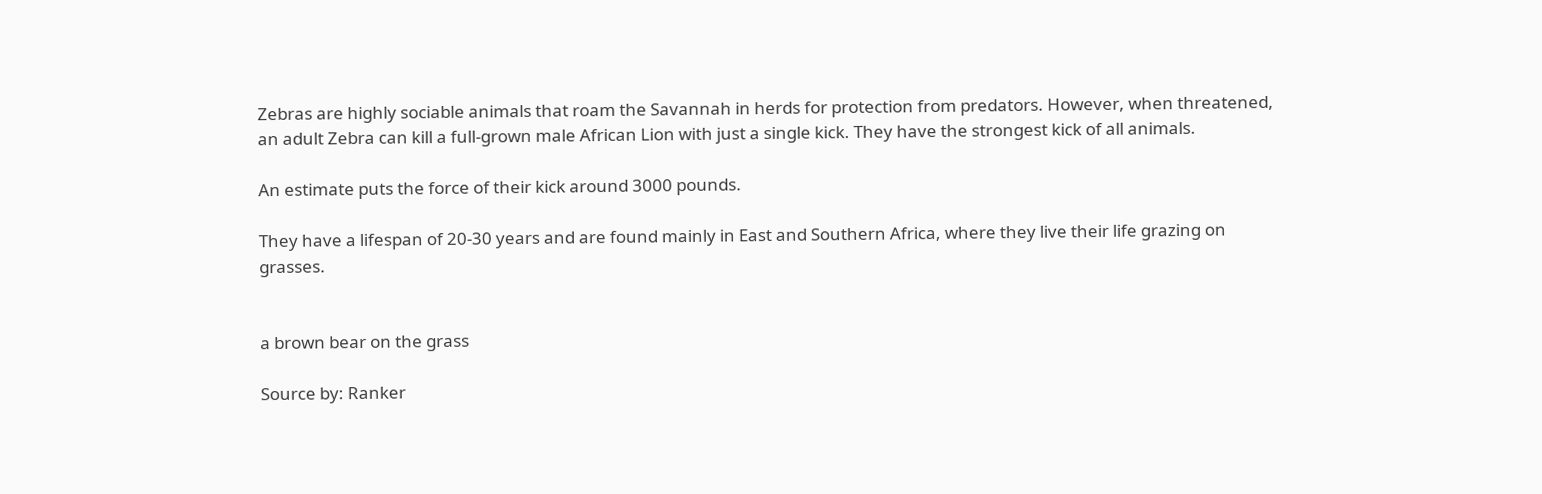Zebras are highly sociable animals that roam the Savannah in herds for protection from predators. However, when threatened, an adult Zebra can kill a full-grown male African Lion with just a single kick. They have the strongest kick of all animals.

An estimate puts the force of their kick around 3000 pounds.

They have a lifespan of 20-30 years and are found mainly in East and Southern Africa, where they live their life grazing on grasses.


a brown bear on the grass

Source by: Ranker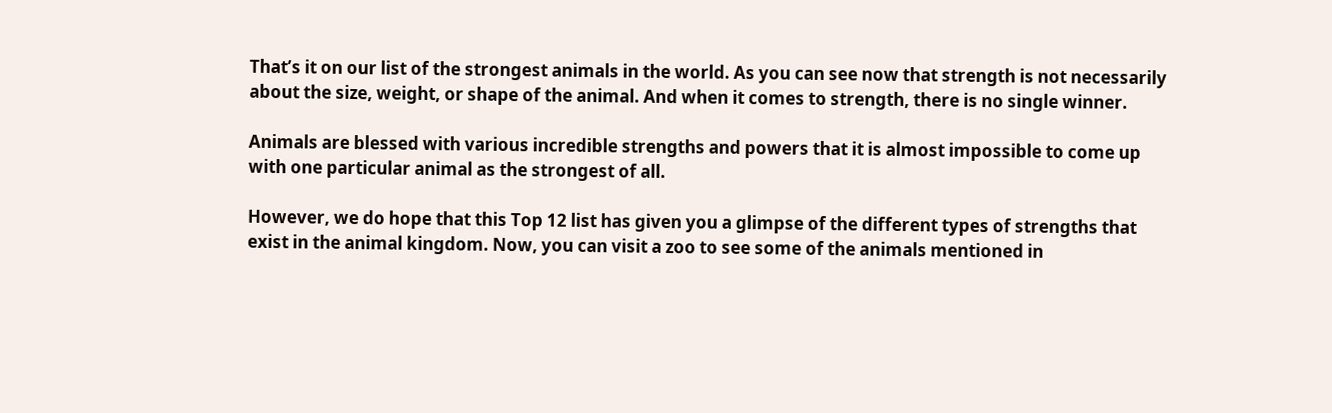That’s it on our list of the strongest animals in the world. As you can see now that strength is not necessarily about the size, weight, or shape of the animal. And when it comes to strength, there is no single winner.

Animals are blessed with various incredible strengths and powers that it is almost impossible to come up with one particular animal as the strongest of all.

However, we do hope that this Top 12 list has given you a glimpse of the different types of strengths that exist in the animal kingdom. Now, you can visit a zoo to see some of the animals mentioned in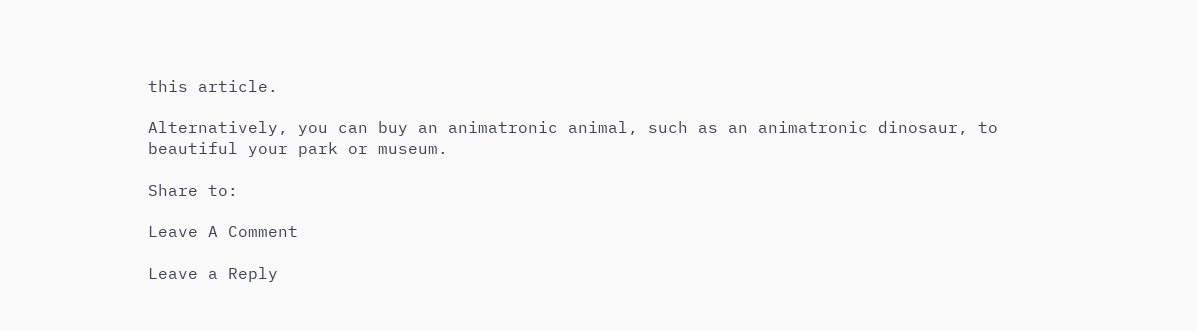this article.

Alternatively, you can buy an animatronic animal, such as an animatronic dinosaur, to beautiful your park or museum.

Share to:

Leave A Comment

Leave a Reply